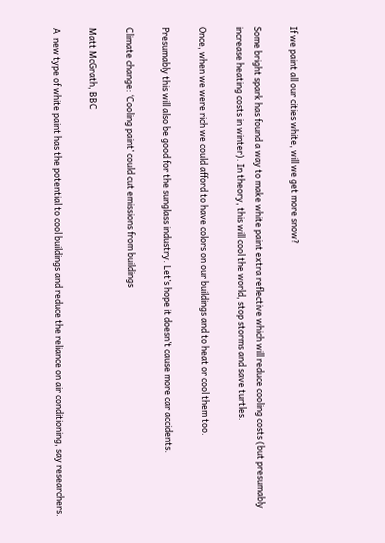If we paint all our cities white, will we get more snow?

Some bright spark has found a way to make white paint extra reflective which will reduce cooling costs (but presumably increase heating costs in winter). In theory, this will cool the world, stop storms and save turtles.

Once, when we were rich we could afford to have colors on our buildings and to heat or cool them too.

Presumably this will also be good for the sunglass industry. Let’s hope it doesn’t cause more car accidents.

Climate change: ‘Cooling paint’ could cut emissions from buildings

Matt McGrath, BBC

A  new type of white paint has the potential to cool buildings and reduce the reliance on air conditioning, say researchers.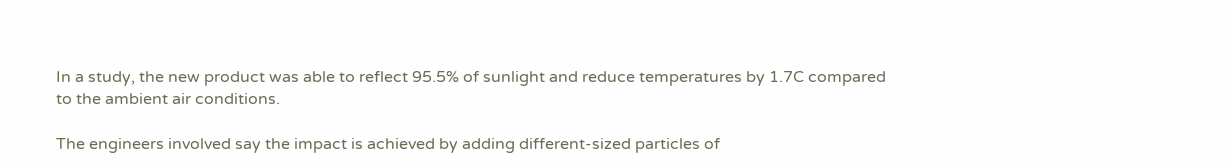In a study, the new product was able to reflect 95.5% of sunlight and reduce temperatures by 1.7C compared to the ambient air conditions.

The engineers involved say the impact is achieved by adding different-sized particles of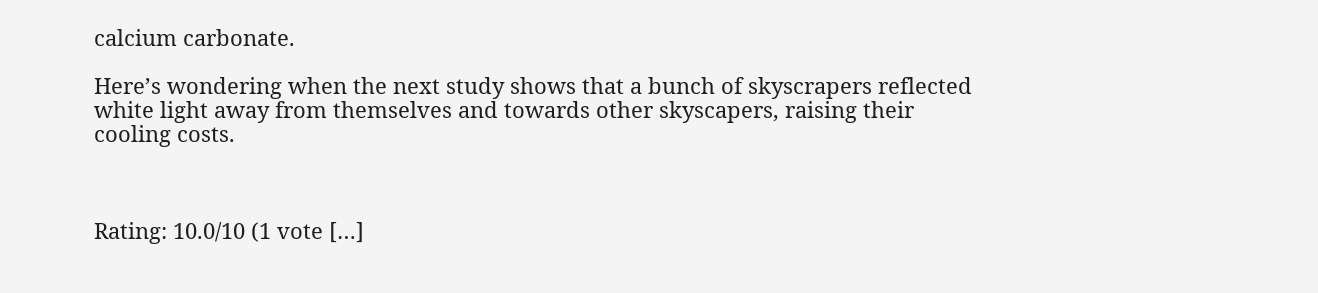calcium carbonate.

Here’s wondering when the next study shows that a bunch of skyscrapers reflected white light away from themselves and towards other skyscapers, raising their cooling costs.



Rating: 10.0/10 (1 vote […]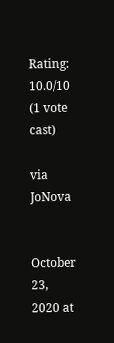Rating: 10.0/10 (1 vote cast)

via JoNova


October 23, 2020 at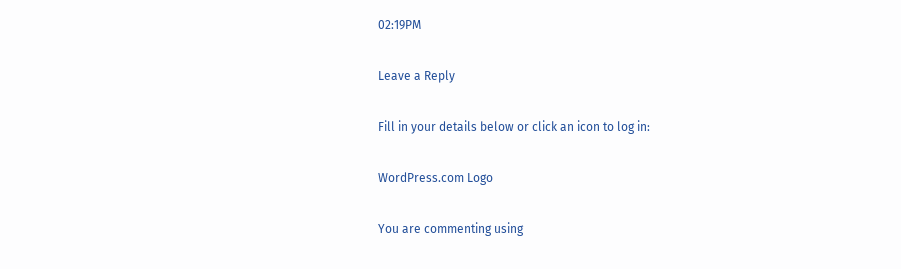02:19PM

Leave a Reply

Fill in your details below or click an icon to log in:

WordPress.com Logo

You are commenting using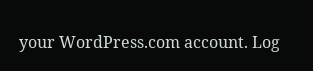your WordPress.com account. Log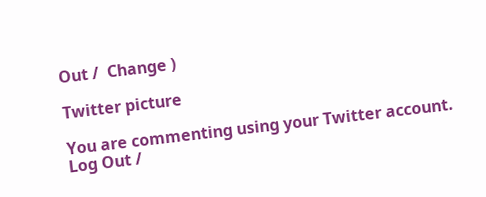Out /  Change )

Twitter picture

You are commenting using your Twitter account. Log Out /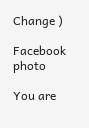Change )

Facebook photo

You are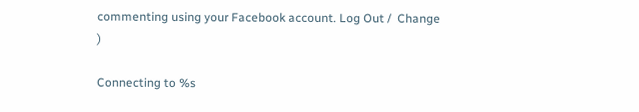commenting using your Facebook account. Log Out /  Change )

Connecting to %s